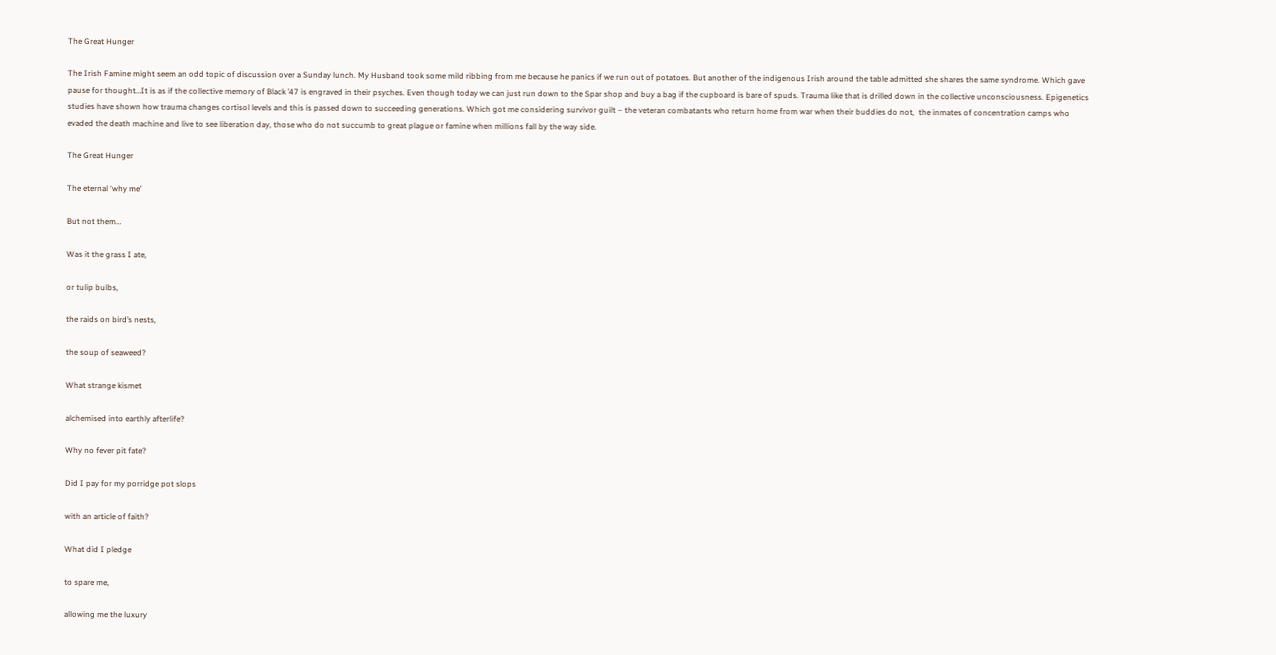The Great Hunger

The Irish Famine might seem an odd topic of discussion over a Sunday lunch. My Husband took some mild ribbing from me because he panics if we run out of potatoes. But another of the indigenous Irish around the table admitted she shares the same syndrome. Which gave pause for thought…It is as if the collective memory of Black ’47 is engraved in their psyches. Even though today we can just run down to the Spar shop and buy a bag if the cupboard is bare of spuds. Trauma like that is drilled down in the collective unconsciousness. Epigenetics studies have shown how trauma changes cortisol levels and this is passed down to succeeding generations. Which got me considering survivor guilt – the veteran combatants who return home from war when their buddies do not,  the inmates of concentration camps who evaded the death machine and live to see liberation day, those who do not succumb to great plague or famine when millions fall by the way side.

The Great Hunger

The eternal ‘why me’

But not them…

Was it the grass I ate,

or tulip bulbs,

the raids on bird’s nests,

the soup of seaweed?

What strange kismet

alchemised into earthly afterlife?

Why no fever pit fate?

Did I pay for my porridge pot slops

with an article of faith?

What did I pledge

to spare me,

allowing me the luxury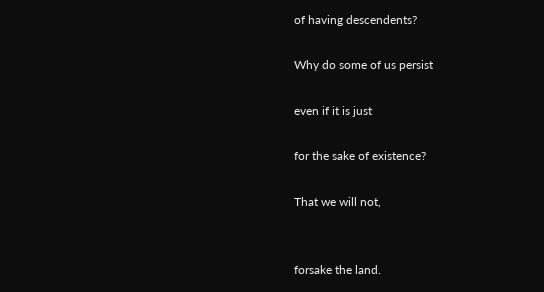of having descendents?

Why do some of us persist

even if it is just

for the sake of existence?

That we will not,


forsake the land.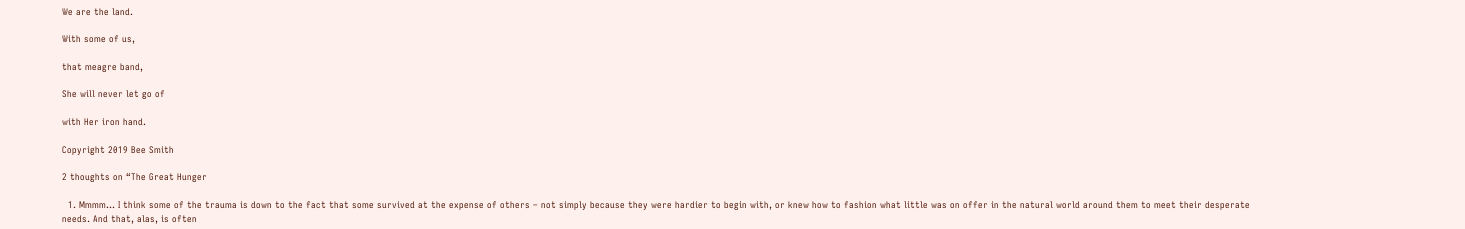We are the land.

With some of us,

that meagre band,

She will never let go of

with Her iron hand.

Copyright 2019 Bee Smith

2 thoughts on “The Great Hunger

  1. Mmmm… I think some of the trauma is down to the fact that some survived at the expense of others – not simply because they were hardier to begin with, or knew how to fashion what little was on offer in the natural world around them to meet their desperate needs. And that, alas, is often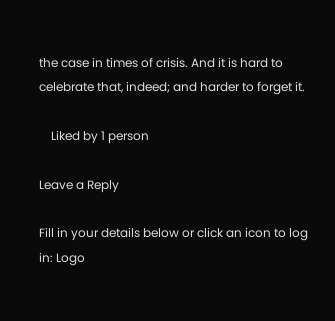the case in times of crisis. And it is hard to celebrate that, indeed; and harder to forget it.

    Liked by 1 person

Leave a Reply

Fill in your details below or click an icon to log in: Logo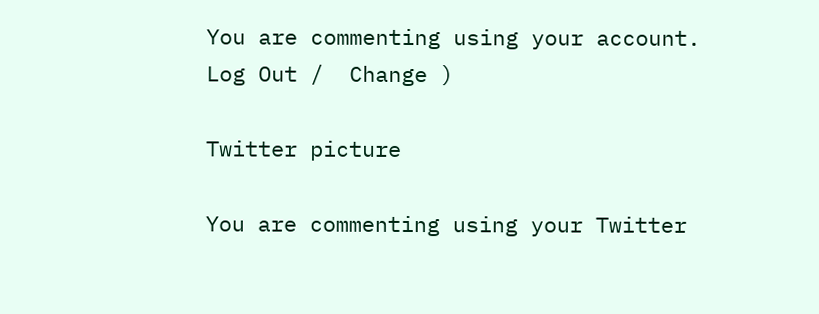You are commenting using your account. Log Out /  Change )

Twitter picture

You are commenting using your Twitter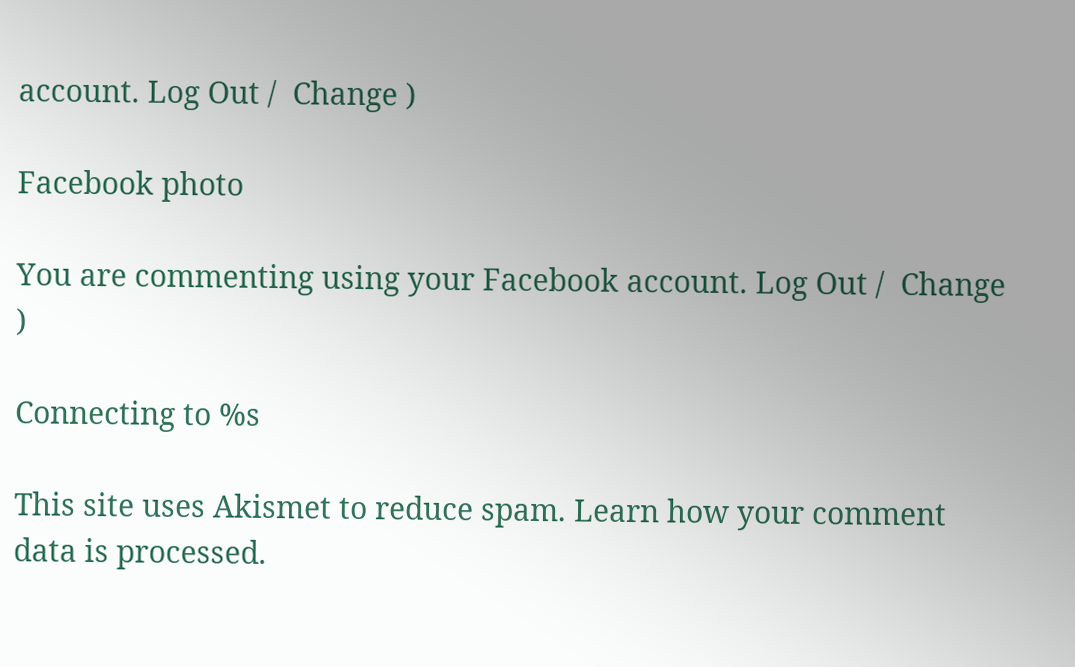account. Log Out /  Change )

Facebook photo

You are commenting using your Facebook account. Log Out /  Change )

Connecting to %s

This site uses Akismet to reduce spam. Learn how your comment data is processed.